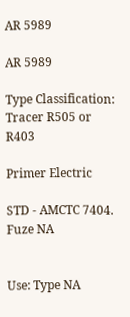AR 5989

AR 5989

Type Classification: Tracer R505 or R403

Primer Electric

STD - AMCTC 7404. Fuze NA


Use: Type NA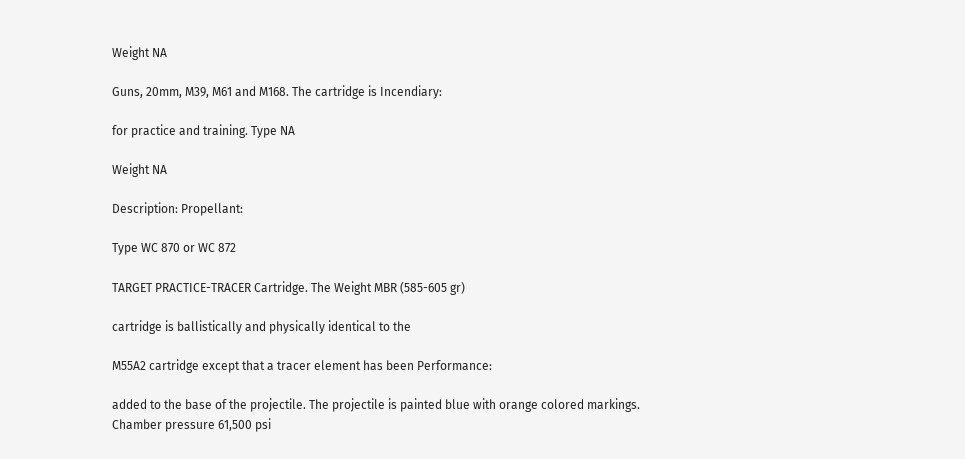Weight NA

Guns, 20mm, M39, M61 and M168. The cartridge is Incendiary:

for practice and training. Type NA

Weight NA

Description: Propellant:

Type WC 870 or WC 872

TARGET PRACTICE-TRACER Cartridge. The Weight MBR (585-605 gr)

cartridge is ballistically and physically identical to the

M55A2 cartridge except that a tracer element has been Performance:

added to the base of the projectile. The projectile is painted blue with orange colored markings. Chamber pressure 61,500 psi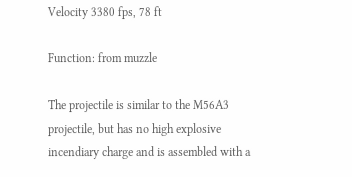Velocity 3380 fps, 78 ft

Function: from muzzle

The projectile is similar to the M56A3 projectile, but has no high explosive incendiary charge and is assembled with a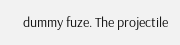dummy fuze. The projectile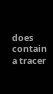does contain a tracer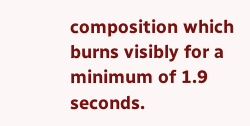composition which burns visibly for a minimum of 1.9 seconds.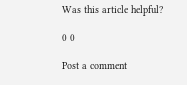Was this article helpful?

0 0

Post a comment